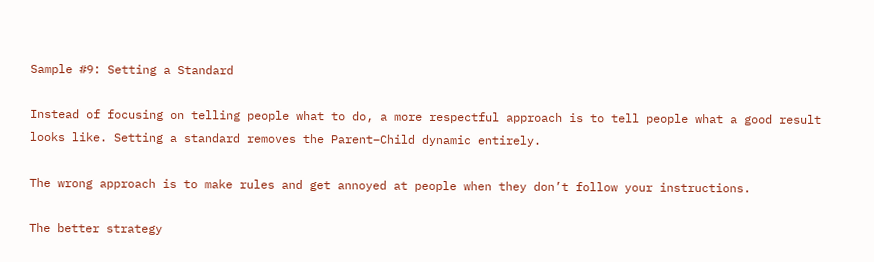Sample #9: Setting a Standard

Instead of focusing on telling people what to do, a more respectful approach is to tell people what a good result looks like. Setting a standard removes the Parent–Child dynamic entirely.

The wrong approach is to make rules and get annoyed at people when they don’t follow your instructions.

The better strategy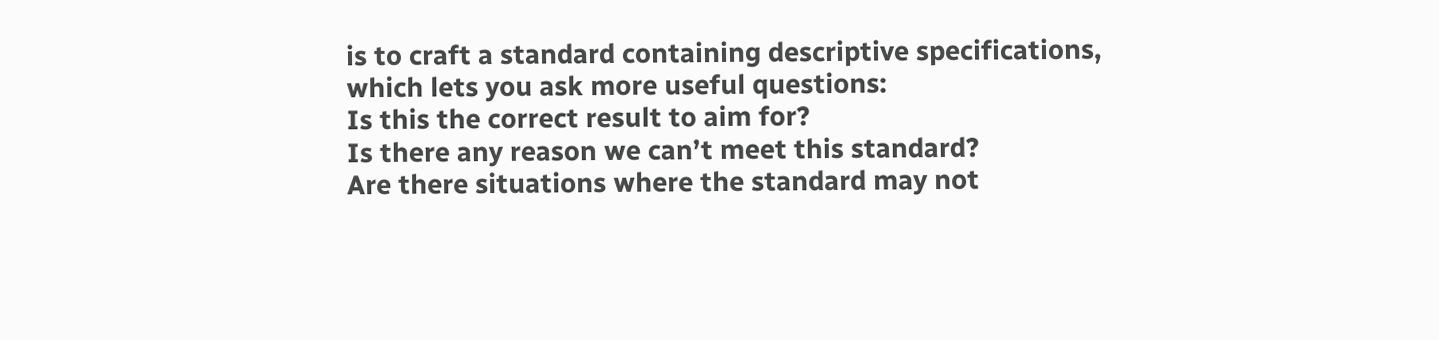is to craft a standard containing descriptive specifications, which lets you ask more useful questions:
Is this the correct result to aim for?
Is there any reason we can’t meet this standard?
Are there situations where the standard may not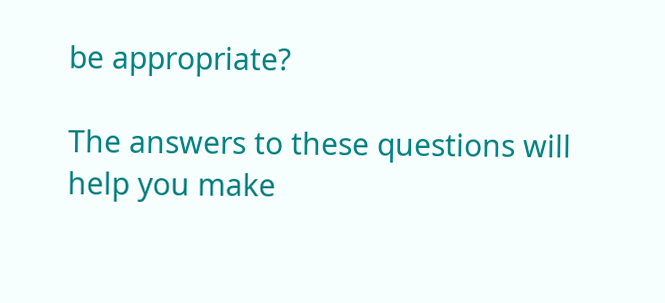be appropriate?

The answers to these questions will help you make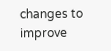changes to improve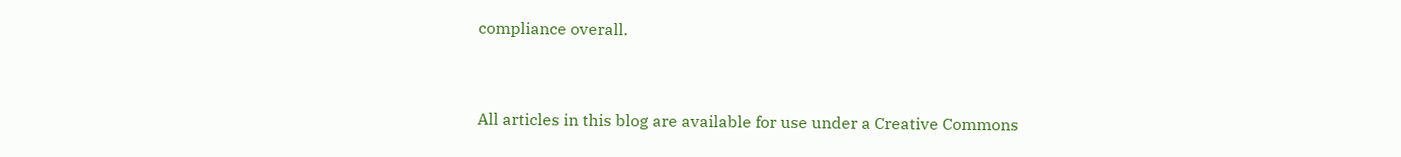compliance overall.


All articles in this blog are available for use under a Creative Commons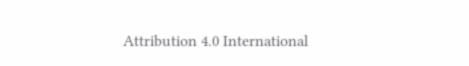Attribution 4.0 International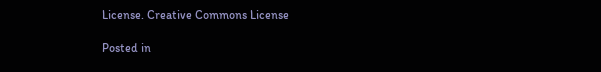License. Creative Commons License

Posted in